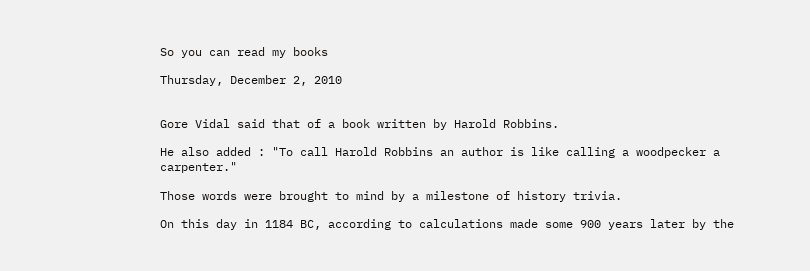So you can read my books

Thursday, December 2, 2010


Gore Vidal said that of a book written by Harold Robbins.

He also added : "To call Harold Robbins an author is like calling a woodpecker a carpenter."

Those words were brought to mind by a milestone of history trivia.

On this day in 1184 BC, according to calculations made some 900 years later by the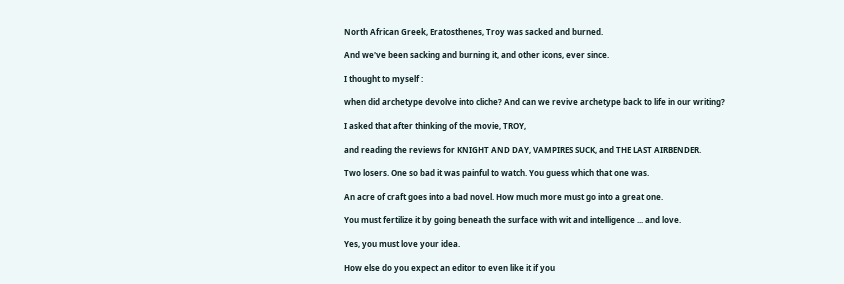North African Greek, Eratosthenes, Troy was sacked and burned.

And we've been sacking and burning it, and other icons, ever since.

I thought to myself :

when did archetype devolve into cliche? And can we revive archetype back to life in our writing?

I asked that after thinking of the movie, TROY,

and reading the reviews for KNIGHT AND DAY, VAMPIRES SUCK, and THE LAST AIRBENDER.

Two losers. One so bad it was painful to watch. You guess which that one was.

An acre of craft goes into a bad novel. How much more must go into a great one.

You must fertilize it by going beneath the surface with wit and intelligence ... and love.

Yes, you must love your idea.

How else do you expect an editor to even like it if you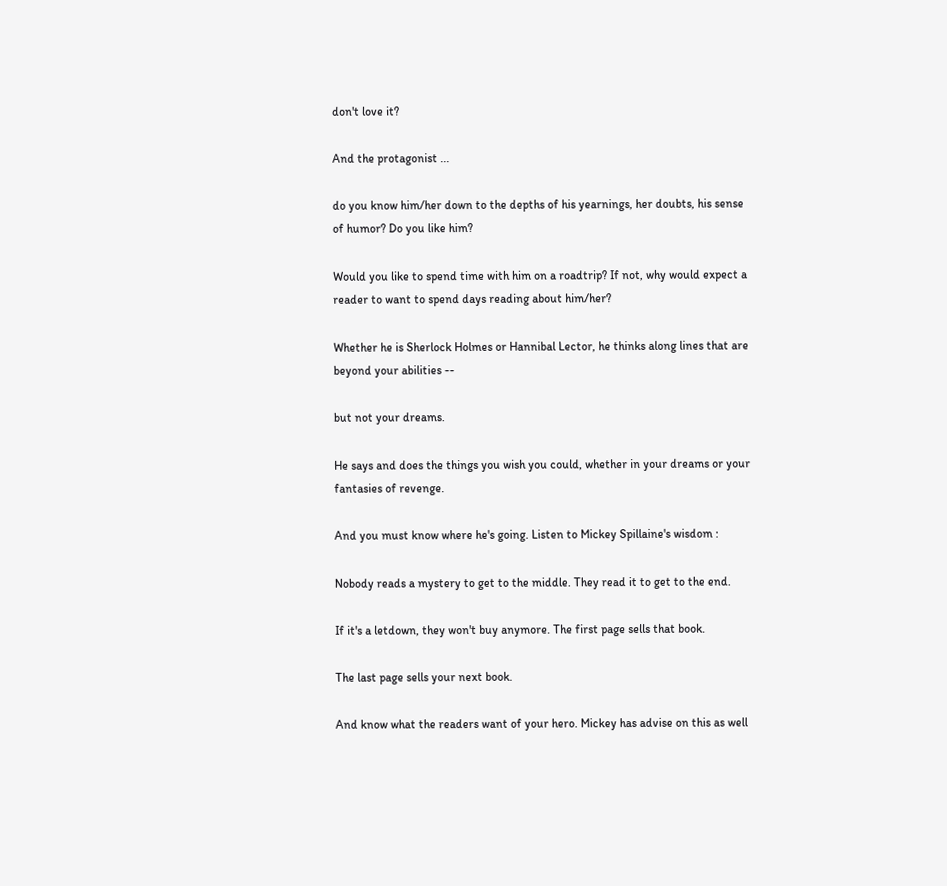don't love it?

And the protagonist ...

do you know him/her down to the depths of his yearnings, her doubts, his sense of humor? Do you like him?

Would you like to spend time with him on a roadtrip? If not, why would expect a reader to want to spend days reading about him/her?

Whether he is Sherlock Holmes or Hannibal Lector, he thinks along lines that are beyond your abilities --

but not your dreams.

He says and does the things you wish you could, whether in your dreams or your fantasies of revenge.

And you must know where he's going. Listen to Mickey Spillaine's wisdom :

Nobody reads a mystery to get to the middle. They read it to get to the end.

If it's a letdown, they won't buy anymore. The first page sells that book.

The last page sells your next book.

And know what the readers want of your hero. Mickey has advise on this as well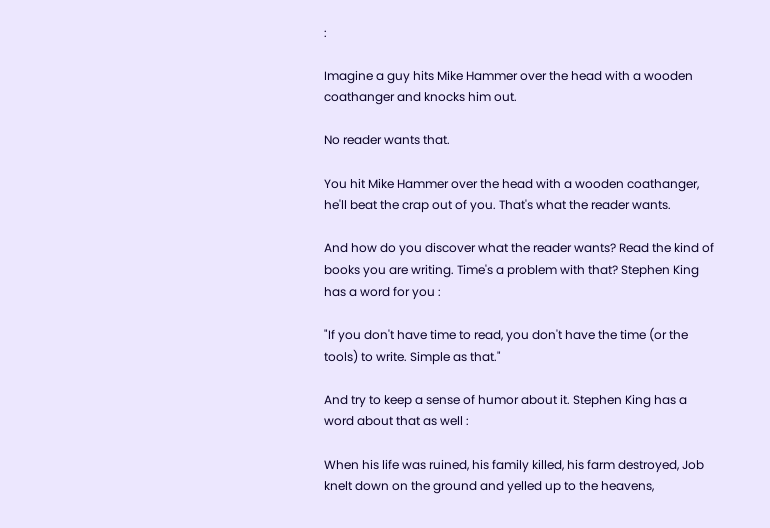:

Imagine a guy hits Mike Hammer over the head with a wooden coathanger and knocks him out.

No reader wants that.

You hit Mike Hammer over the head with a wooden coathanger, he'll beat the crap out of you. That's what the reader wants.

And how do you discover what the reader wants? Read the kind of books you are writing. Time's a problem with that? Stephen King has a word for you :

"If you don't have time to read, you don't have the time (or the tools) to write. Simple as that."

And try to keep a sense of humor about it. Stephen King has a word about that as well :

When his life was ruined, his family killed, his farm destroyed, Job knelt down on the ground and yelled up to the heavens,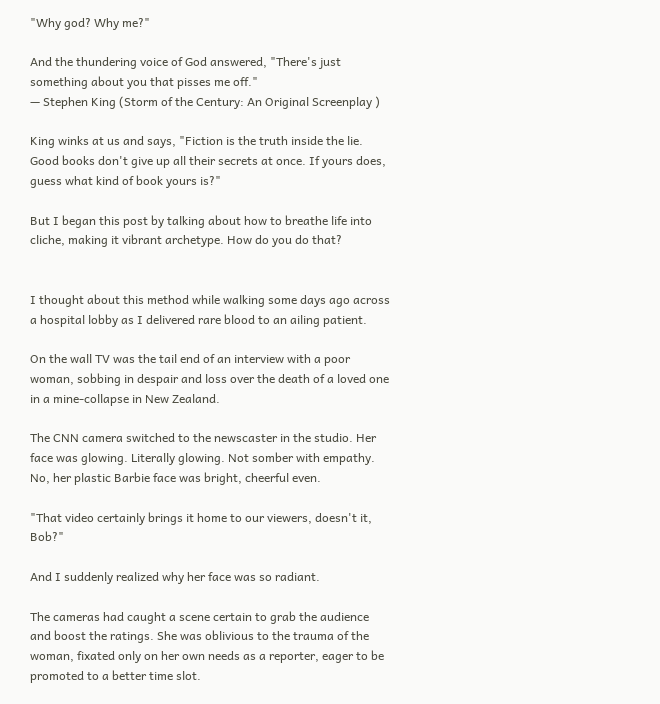"Why god? Why me?"

And the thundering voice of God answered, "There's just something about you that pisses me off."
— Stephen King (Storm of the Century: An Original Screenplay )

King winks at us and says, "Fiction is the truth inside the lie. Good books don't give up all their secrets at once. If yours does, guess what kind of book yours is?"

But I began this post by talking about how to breathe life into cliche, making it vibrant archetype. How do you do that?


I thought about this method while walking some days ago across a hospital lobby as I delivered rare blood to an ailing patient.

On the wall TV was the tail end of an interview with a poor woman, sobbing in despair and loss over the death of a loved one in a mine-collapse in New Zealand.

The CNN camera switched to the newscaster in the studio. Her face was glowing. Literally glowing. Not somber with empathy. No, her plastic Barbie face was bright, cheerful even.

"That video certainly brings it home to our viewers, doesn't it, Bob?"

And I suddenly realized why her face was so radiant.

The cameras had caught a scene certain to grab the audience and boost the ratings. She was oblivious to the trauma of the woman, fixated only on her own needs as a reporter, eager to be promoted to a better time slot.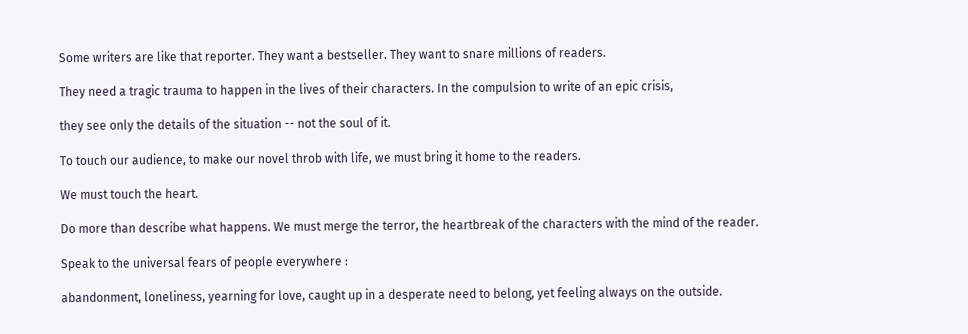Some writers are like that reporter. They want a bestseller. They want to snare millions of readers.

They need a tragic trauma to happen in the lives of their characters. In the compulsion to write of an epic crisis,

they see only the details of the situation -- not the soul of it.

To touch our audience, to make our novel throb with life, we must bring it home to the readers.

We must touch the heart.

Do more than describe what happens. We must merge the terror, the heartbreak of the characters with the mind of the reader.

Speak to the universal fears of people everywhere :

abandonment, loneliness, yearning for love, caught up in a desperate need to belong, yet feeling always on the outside.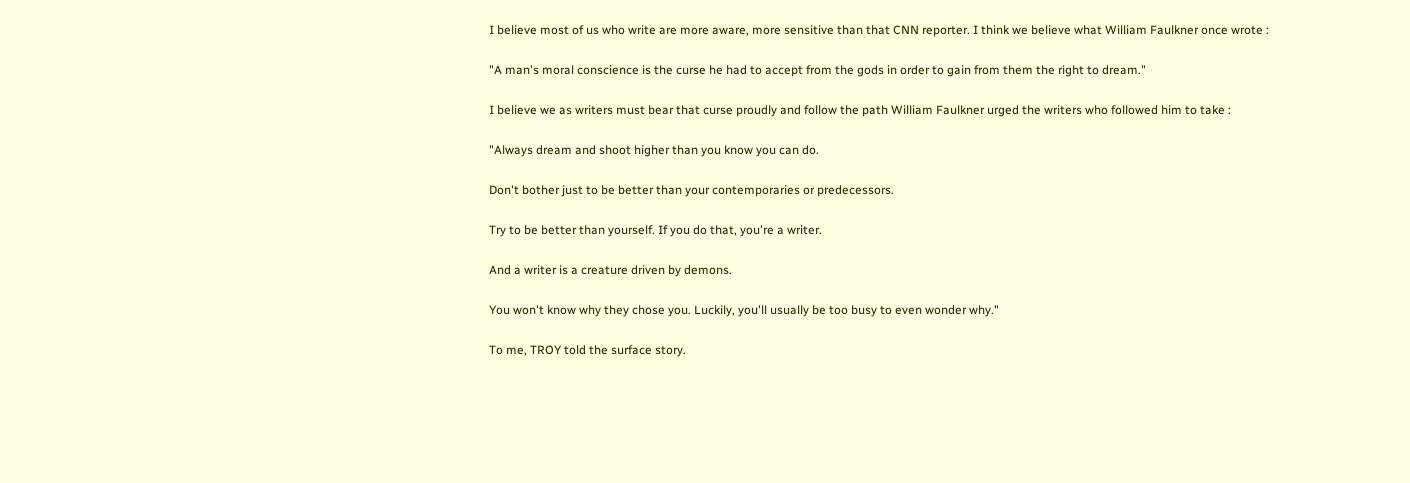I believe most of us who write are more aware, more sensitive than that CNN reporter. I think we believe what William Faulkner once wrote :

"A man's moral conscience is the curse he had to accept from the gods in order to gain from them the right to dream."

I believe we as writers must bear that curse proudly and follow the path William Faulkner urged the writers who followed him to take :

"Always dream and shoot higher than you know you can do.

Don't bother just to be better than your contemporaries or predecessors.

Try to be better than yourself. If you do that, you're a writer.

And a writer is a creature driven by demons.

You won't know why they chose you. Luckily, you'll usually be too busy to even wonder why."

To me, TROY told the surface story.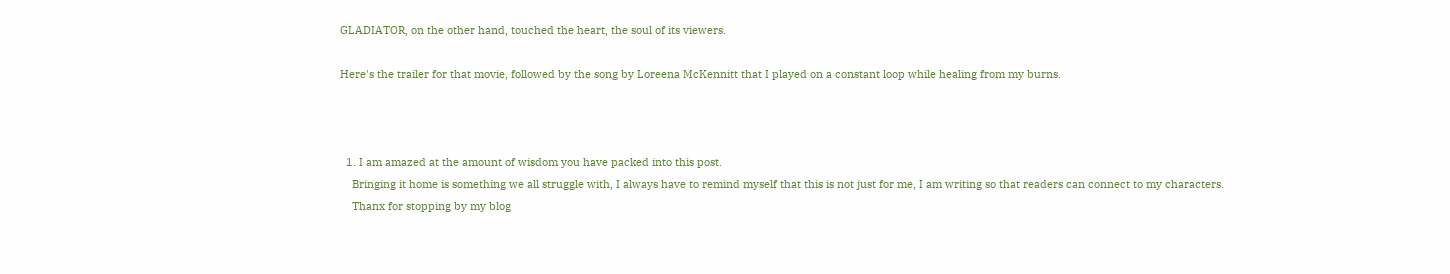GLADIATOR, on the other hand, touched the heart, the soul of its viewers.

Here's the trailer for that movie, followed by the song by Loreena McKennitt that I played on a constant loop while healing from my burns.



  1. I am amazed at the amount of wisdom you have packed into this post.
    Bringing it home is something we all struggle with, I always have to remind myself that this is not just for me, I am writing so that readers can connect to my characters.
    Thanx for stopping by my blog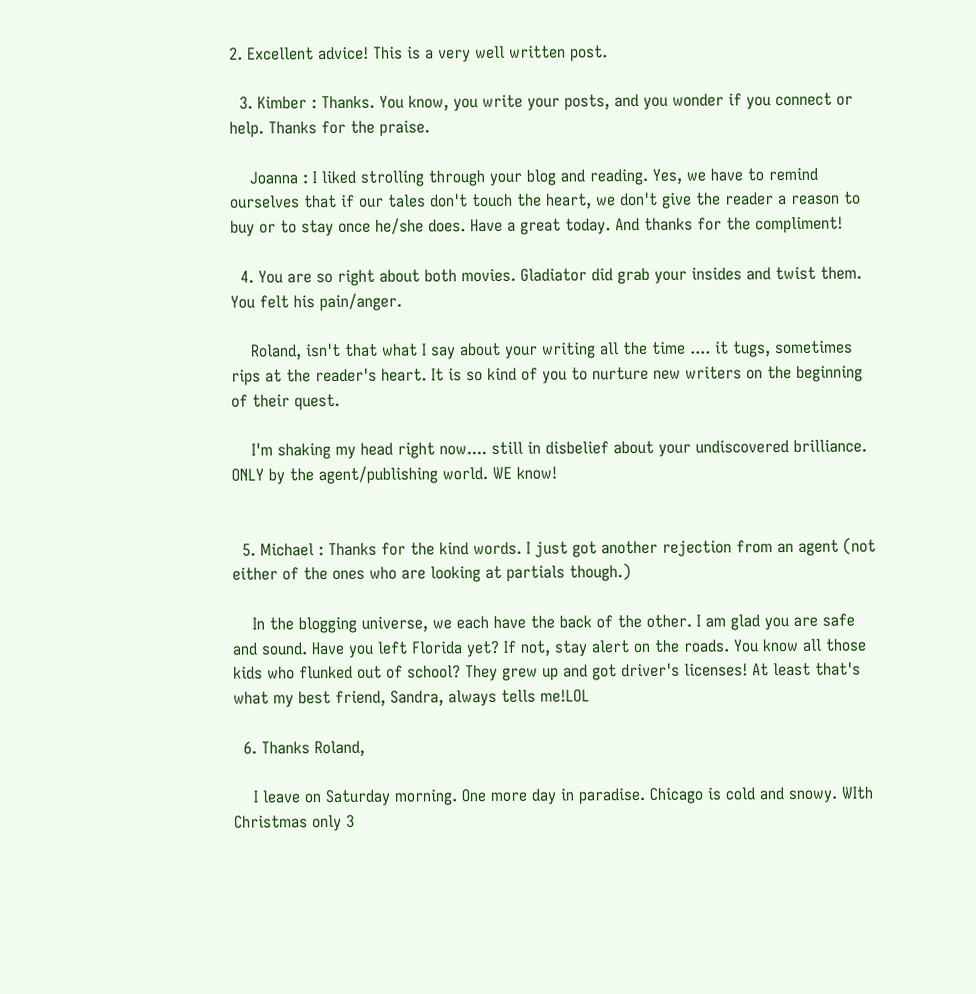2. Excellent advice! This is a very well written post.

  3. Kimber : Thanks. You know, you write your posts, and you wonder if you connect or help. Thanks for the praise.

    Joanna : I liked strolling through your blog and reading. Yes, we have to remind ourselves that if our tales don't touch the heart, we don't give the reader a reason to buy or to stay once he/she does. Have a great today. And thanks for the compliment!

  4. You are so right about both movies. Gladiator did grab your insides and twist them. You felt his pain/anger.

    Roland, isn't that what I say about your writing all the time .... it tugs, sometimes rips at the reader's heart. It is so kind of you to nurture new writers on the beginning of their quest.

    I'm shaking my head right now.... still in disbelief about your undiscovered brilliance. ONLY by the agent/publishing world. WE know!


  5. Michael : Thanks for the kind words. I just got another rejection from an agent (not either of the ones who are looking at partials though.)

    In the blogging universe, we each have the back of the other. I am glad you are safe and sound. Have you left Florida yet? If not, stay alert on the roads. You know all those kids who flunked out of school? They grew up and got driver's licenses! At least that's what my best friend, Sandra, always tells me!LOL

  6. Thanks Roland,

    I leave on Saturday morning. One more day in paradise. Chicago is cold and snowy. WIth Christmas only 3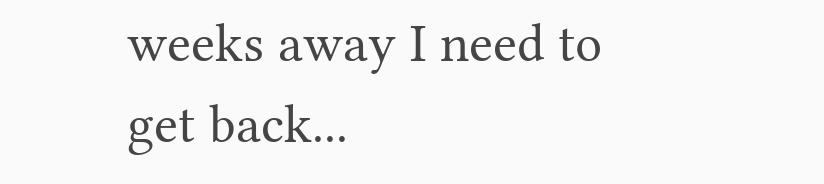weeks away I need to get back...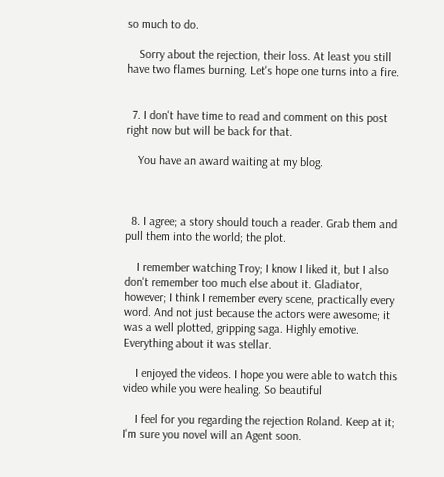so much to do.

    Sorry about the rejection, their loss. At least you still have two flames burning. Let's hope one turns into a fire.


  7. I don't have time to read and comment on this post right now but will be back for that.

    You have an award waiting at my blog.



  8. I agree; a story should touch a reader. Grab them and pull them into the world; the plot.

    I remember watching Troy; I know I liked it, but I also don't remember too much else about it. Gladiator, however; I think I remember every scene, practically every word. And not just because the actors were awesome; it was a well plotted, gripping saga. Highly emotive. Everything about it was stellar.

    I enjoyed the videos. I hope you were able to watch this video while you were healing. So beautiful

    I feel for you regarding the rejection Roland. Keep at it; I'm sure you novel will an Agent soon.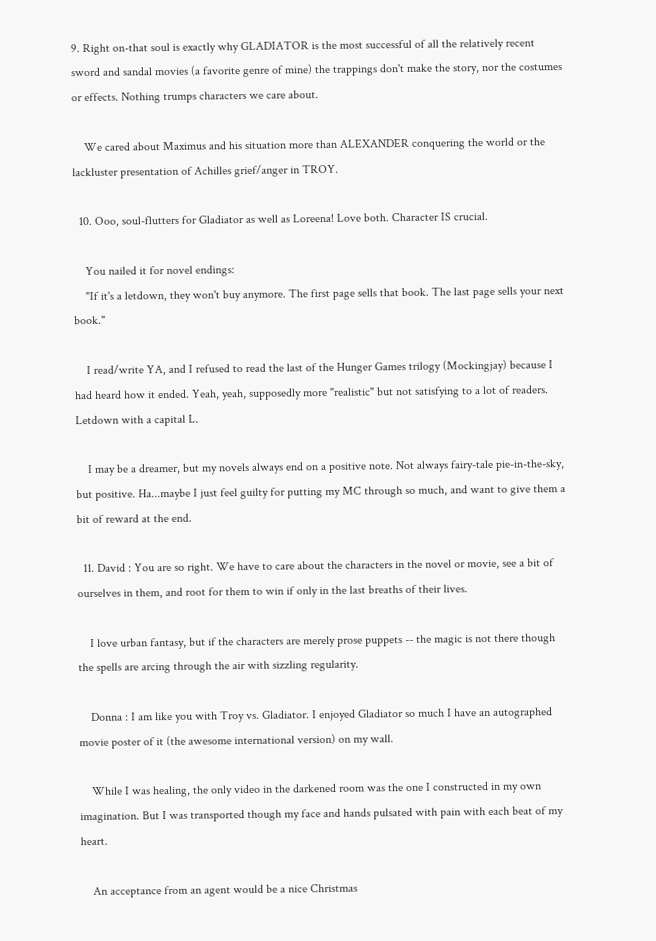9. Right on-that soul is exactly why GLADIATOR is the most successful of all the relatively recent sword and sandal movies (a favorite genre of mine) the trappings don't make the story, nor the costumes or effects. Nothing trumps characters we care about.

    We cared about Maximus and his situation more than ALEXANDER conquering the world or the lackluster presentation of Achilles grief/anger in TROY.

  10. Ooo, soul-flutters for Gladiator as well as Loreena! Love both. Character IS crucial.

    You nailed it for novel endings:
    "If it's a letdown, they won't buy anymore. The first page sells that book. The last page sells your next book."

    I read/write YA, and I refused to read the last of the Hunger Games trilogy (Mockingjay) because I had heard how it ended. Yeah, yeah, supposedly more "realistic" but not satisfying to a lot of readers. Letdown with a capital L.

    I may be a dreamer, but my novels always end on a positive note. Not always fairy-tale pie-in-the-sky, but positive. Ha...maybe I just feel guilty for putting my MC through so much, and want to give them a bit of reward at the end.

  11. David : You are so right. We have to care about the characters in the novel or movie, see a bit of ourselves in them, and root for them to win if only in the last breaths of their lives.

    I love urban fantasy, but if the characters are merely prose puppets -- the magic is not there though the spells are arcing through the air with sizzling regularity.

    Donna : I am like you with Troy vs. Gladiator. I enjoyed Gladiator so much I have an autographed movie poster of it (the awesome international version) on my wall.

    While I was healing, the only video in the darkened room was the one I constructed in my own imagination. But I was transported though my face and hands pulsated with pain with each beat of my heart.

    An acceptance from an agent would be a nice Christmas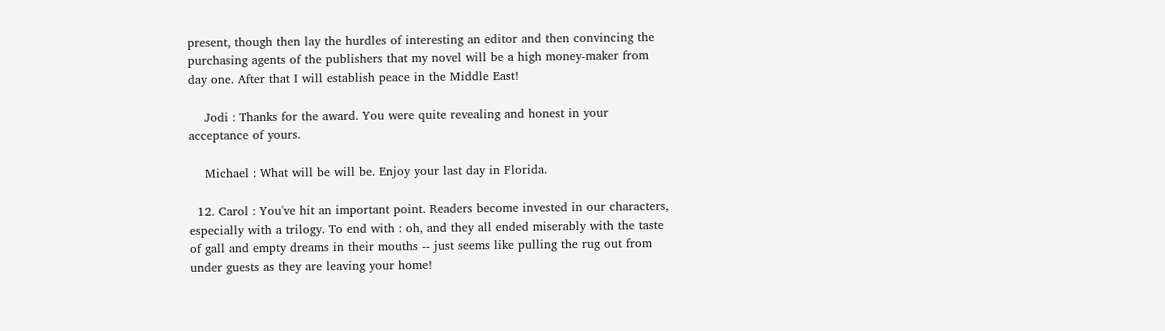present, though then lay the hurdles of interesting an editor and then convincing the purchasing agents of the publishers that my novel will be a high money-maker from day one. After that I will establish peace in the Middle East!

    Jodi : Thanks for the award. You were quite revealing and honest in your acceptance of yours.

    Michael : What will be will be. Enjoy your last day in Florida.

  12. Carol : You've hit an important point. Readers become invested in our characters, especially with a trilogy. To end with : oh, and they all ended miserably with the taste of gall and empty dreams in their mouths -- just seems like pulling the rug out from under guests as they are leaving your home!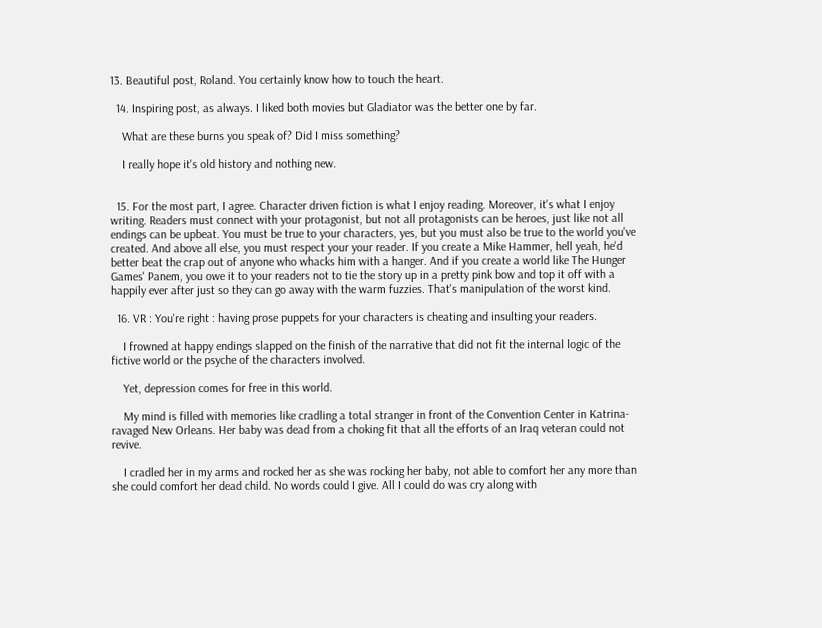13. Beautiful post, Roland. You certainly know how to touch the heart.

  14. Inspiring post, as always. I liked both movies but Gladiator was the better one by far.

    What are these burns you speak of? Did I miss something?

    I really hope it's old history and nothing new.


  15. For the most part, I agree. Character driven fiction is what I enjoy reading. Moreover, it's what I enjoy writing. Readers must connect with your protagonist, but not all protagonists can be heroes, just like not all endings can be upbeat. You must be true to your characters, yes, but you must also be true to the world you've created. And above all else, you must respect your your reader. If you create a Mike Hammer, hell yeah, he'd better beat the crap out of anyone who whacks him with a hanger. And if you create a world like The Hunger Games' Panem, you owe it to your readers not to tie the story up in a pretty pink bow and top it off with a happily ever after just so they can go away with the warm fuzzies. That's manipulation of the worst kind.

  16. VR : You're right : having prose puppets for your characters is cheating and insulting your readers.

    I frowned at happy endings slapped on the finish of the narrative that did not fit the internal logic of the fictive world or the psyche of the characters involved.

    Yet, depression comes for free in this world.

    My mind is filled with memories like cradling a total stranger in front of the Convention Center in Katrina-ravaged New Orleans. Her baby was dead from a choking fit that all the efforts of an Iraq veteran could not revive.

    I cradled her in my arms and rocked her as she was rocking her baby, not able to comfort her any more than she could comfort her dead child. No words could I give. All I could do was cry along with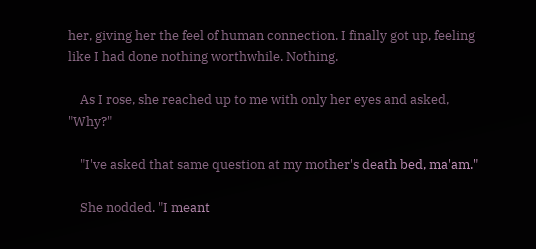her, giving her the feel of human connection. I finally got up, feeling like I had done nothing worthwhile. Nothing.

    As I rose, she reached up to me with only her eyes and asked, "Why?"

    "I've asked that same question at my mother's death bed, ma'am."

    She nodded. "I meant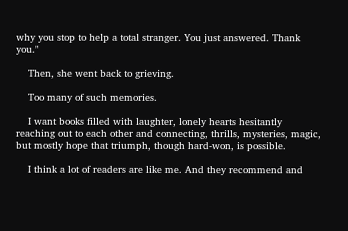why you stop to help a total stranger. You just answered. Thank you."

    Then, she went back to grieving.

    Too many of such memories.

    I want books filled with laughter, lonely hearts hesitantly reaching out to each other and connecting, thrills, mysteries, magic, but mostly hope that triumph, though hard-won, is possible.

    I think a lot of readers are like me. And they recommend and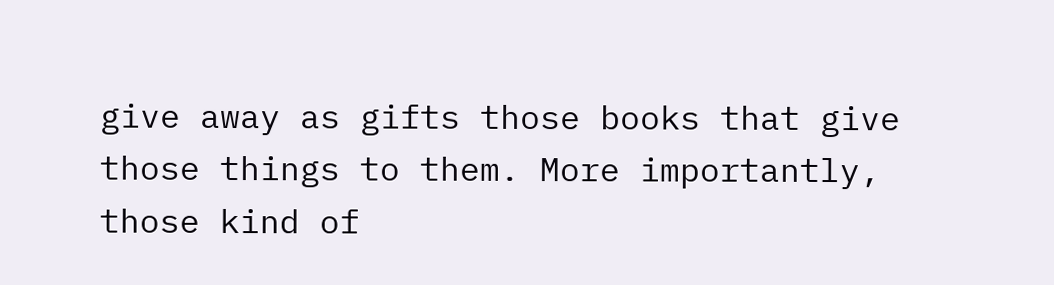give away as gifts those books that give those things to them. More importantly, those kind of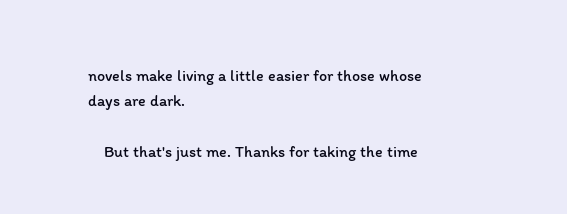novels make living a little easier for those whose days are dark.

    But that's just me. Thanks for taking the time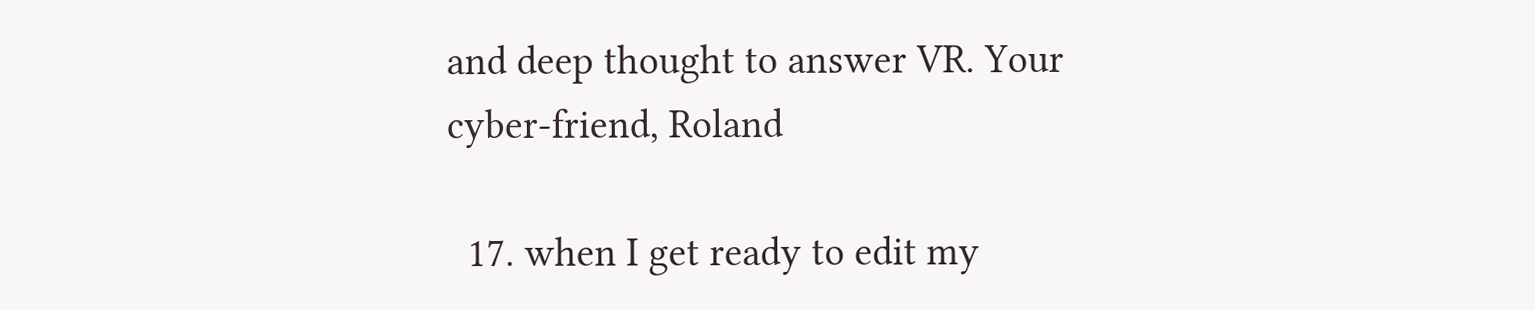and deep thought to answer VR. Your cyber-friend, Roland

  17. when I get ready to edit my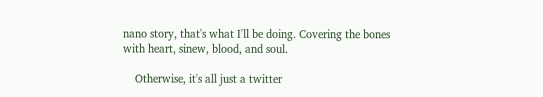nano story, that's what I'll be doing. Covering the bones with heart, sinew, blood, and soul.

    Otherwise, it's all just a twitter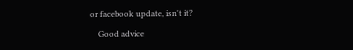or facebook update, isn't it?

    Good advice